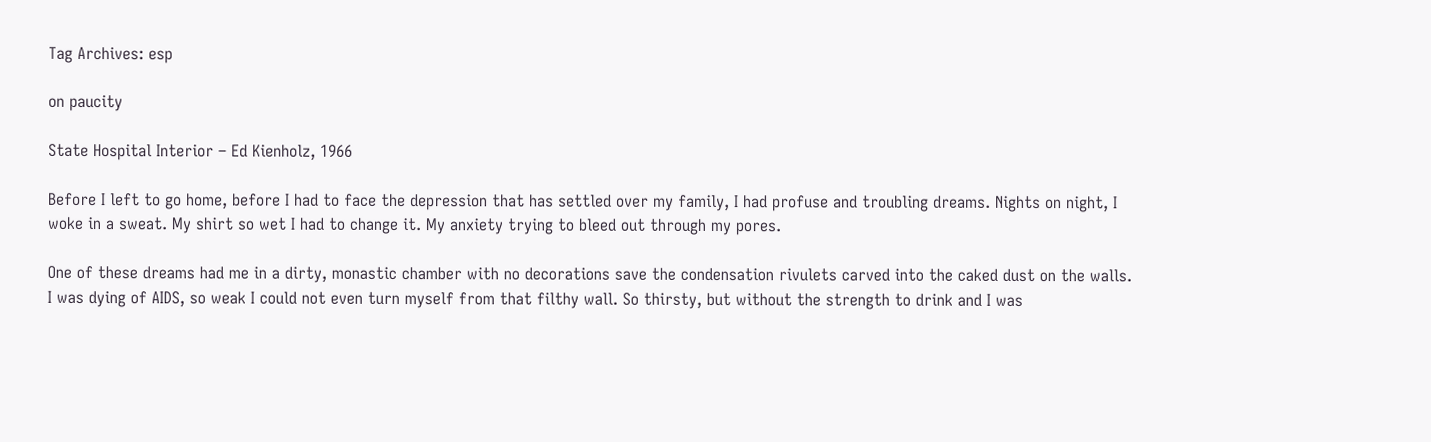Tag Archives: esp

on paucity

State Hospital Interior – Ed Kienholz, 1966

Before I left to go home, before I had to face the depression that has settled over my family, I had profuse and troubling dreams. Nights on night, I woke in a sweat. My shirt so wet I had to change it. My anxiety trying to bleed out through my pores.

One of these dreams had me in a dirty, monastic chamber with no decorations save the condensation rivulets carved into the caked dust on the walls. I was dying of AIDS, so weak I could not even turn myself from that filthy wall. So thirsty, but without the strength to drink and I was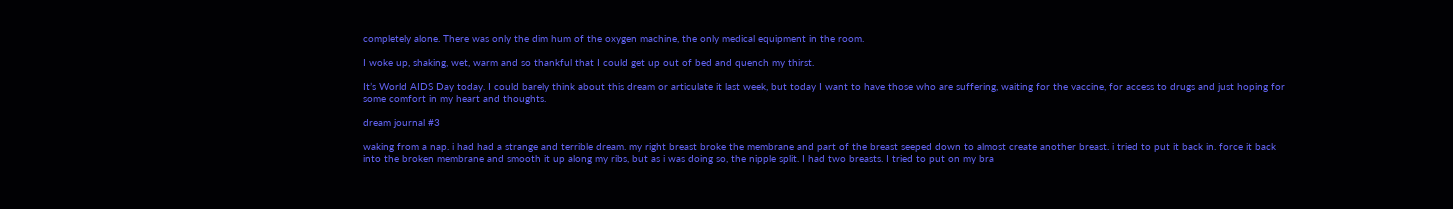completely alone. There was only the dim hum of the oxygen machine, the only medical equipment in the room.

I woke up, shaking, wet, warm and so thankful that I could get up out of bed and quench my thirst.

It’s World AIDS Day today. I could barely think about this dream or articulate it last week, but today I want to have those who are suffering, waiting for the vaccine, for access to drugs and just hoping for some comfort in my heart and thoughts.

dream journal #3

waking from a nap. i had had a strange and terrible dream. my right breast broke the membrane and part of the breast seeped down to almost create another breast. i tried to put it back in. force it back into the broken membrane and smooth it up along my ribs, but as i was doing so, the nipple split. I had two breasts. I tried to put on my bra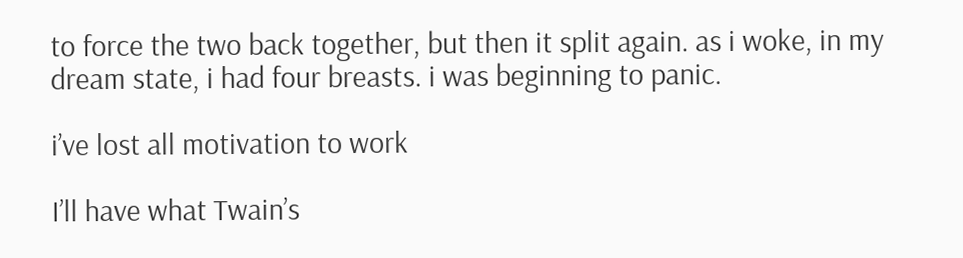to force the two back together, but then it split again. as i woke, in my dream state, i had four breasts. i was beginning to panic.

i’ve lost all motivation to work

I’ll have what Twain’s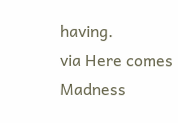having.
via Here comes Madness